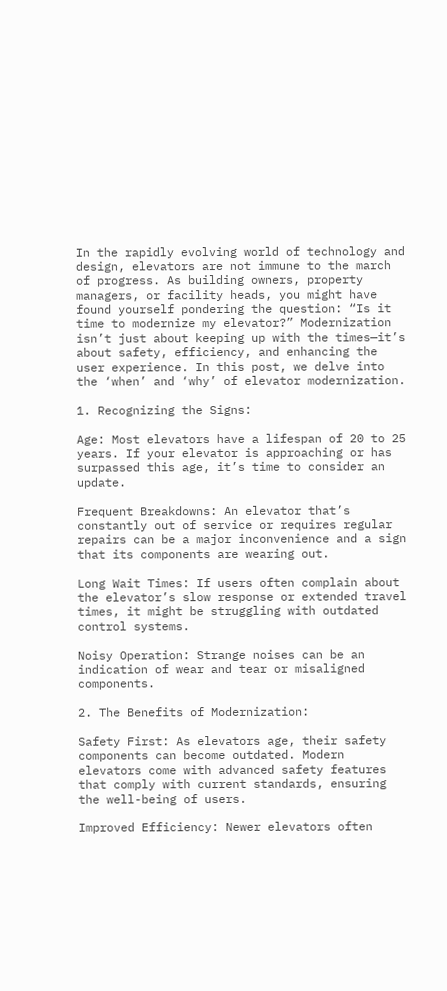In the rapidly evolving world of technology and design, elevators are not immune to the march of progress. As building owners, property managers, or facility heads, you might have found yourself pondering the question: “Is it time to modernize my elevator?” Modernization isn’t just about keeping up with the times—it’s about safety, efficiency, and enhancing the user experience. In this post, we delve into the ‘when’ and ‘why’ of elevator modernization.

1. Recognizing the Signs:

Age: Most elevators have a lifespan of 20 to 25 years. If your elevator is approaching or has surpassed this age, it’s time to consider an update.

Frequent Breakdowns: An elevator that’s constantly out of service or requires regular repairs can be a major inconvenience and a sign that its components are wearing out.

Long Wait Times: If users often complain about the elevator’s slow response or extended travel times, it might be struggling with outdated control systems.

Noisy Operation: Strange noises can be an indication of wear and tear or misaligned components.

2. The Benefits of Modernization:

Safety First: As elevators age, their safety components can become outdated. Modern elevators come with advanced safety features that comply with current standards, ensuring the well-being of users.

Improved Efficiency: Newer elevators often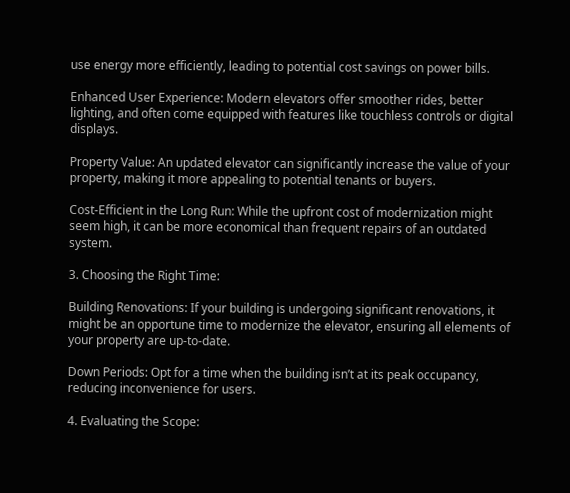use energy more efficiently, leading to potential cost savings on power bills.

Enhanced User Experience: Modern elevators offer smoother rides, better lighting, and often come equipped with features like touchless controls or digital displays.

Property Value: An updated elevator can significantly increase the value of your property, making it more appealing to potential tenants or buyers.

Cost-Efficient in the Long Run: While the upfront cost of modernization might seem high, it can be more economical than frequent repairs of an outdated system.

3. Choosing the Right Time:

Building Renovations: If your building is undergoing significant renovations, it might be an opportune time to modernize the elevator, ensuring all elements of your property are up-to-date.

Down Periods: Opt for a time when the building isn’t at its peak occupancy, reducing inconvenience for users.

4. Evaluating the Scope: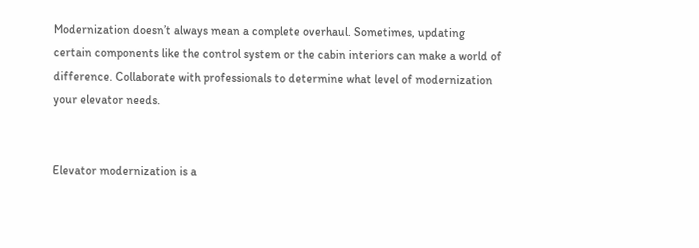Modernization doesn’t always mean a complete overhaul. Sometimes, updating certain components like the control system or the cabin interiors can make a world of difference. Collaborate with professionals to determine what level of modernization your elevator needs.


Elevator modernization is a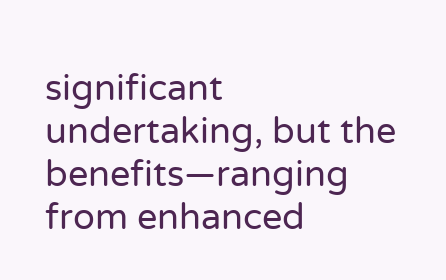significant undertaking, but the benefits—ranging from enhanced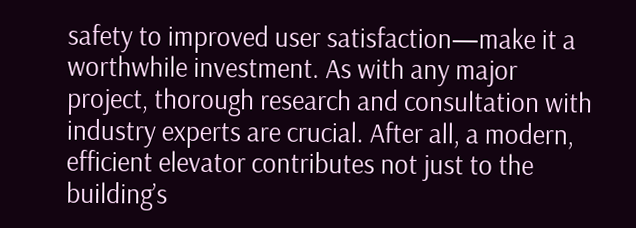safety to improved user satisfaction—make it a worthwhile investment. As with any major project, thorough research and consultation with industry experts are crucial. After all, a modern, efficient elevator contributes not just to the building’s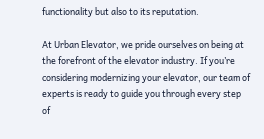functionality but also to its reputation.

At Urban Elevator, we pride ourselves on being at the forefront of the elevator industry. If you’re considering modernizing your elevator, our team of experts is ready to guide you through every step of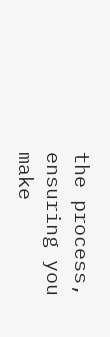the process, ensuring you make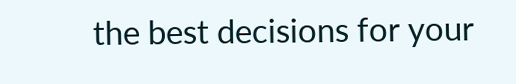the best decisions for your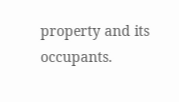property and its occupants.